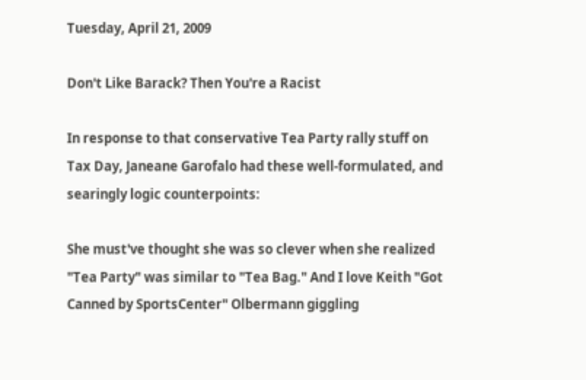Tuesday, April 21, 2009

Don't Like Barack? Then You're a Racist

In response to that conservative Tea Party rally stuff on Tax Day, Janeane Garofalo had these well-formulated, and searingly logic counterpoints:

She must've thought she was so clever when she realized "Tea Party" was similar to "Tea Bag." And I love Keith "Got Canned by SportsCenter" Olbermann giggling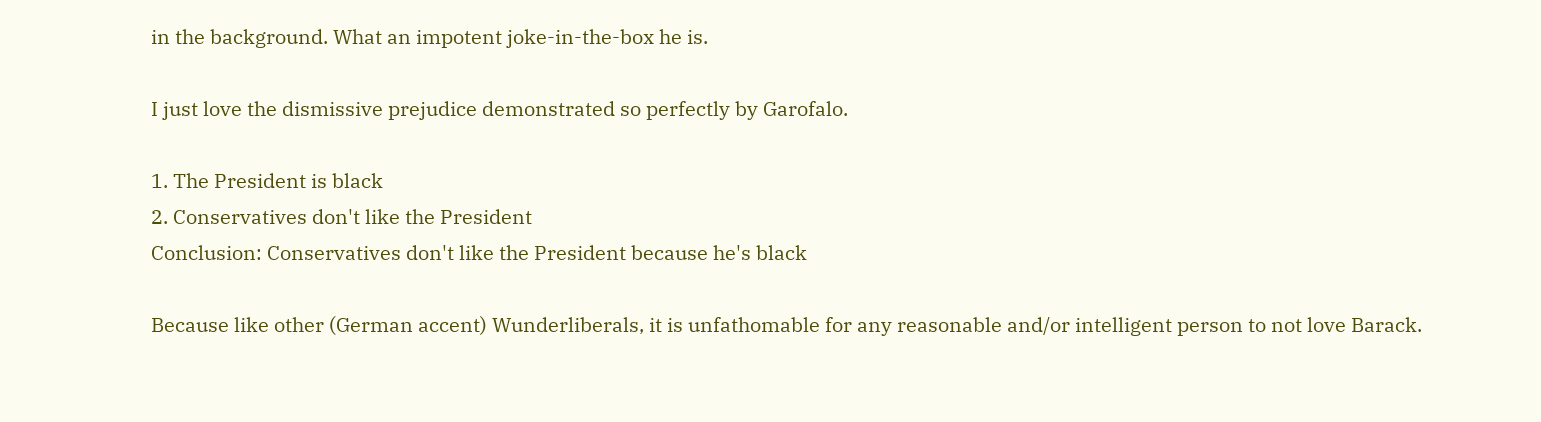in the background. What an impotent joke-in-the-box he is.

I just love the dismissive prejudice demonstrated so perfectly by Garofalo.

1. The President is black
2. Conservatives don't like the President
Conclusion: Conservatives don't like the President because he's black

Because like other (German accent) Wunderliberals, it is unfathomable for any reasonable and/or intelligent person to not love Barack.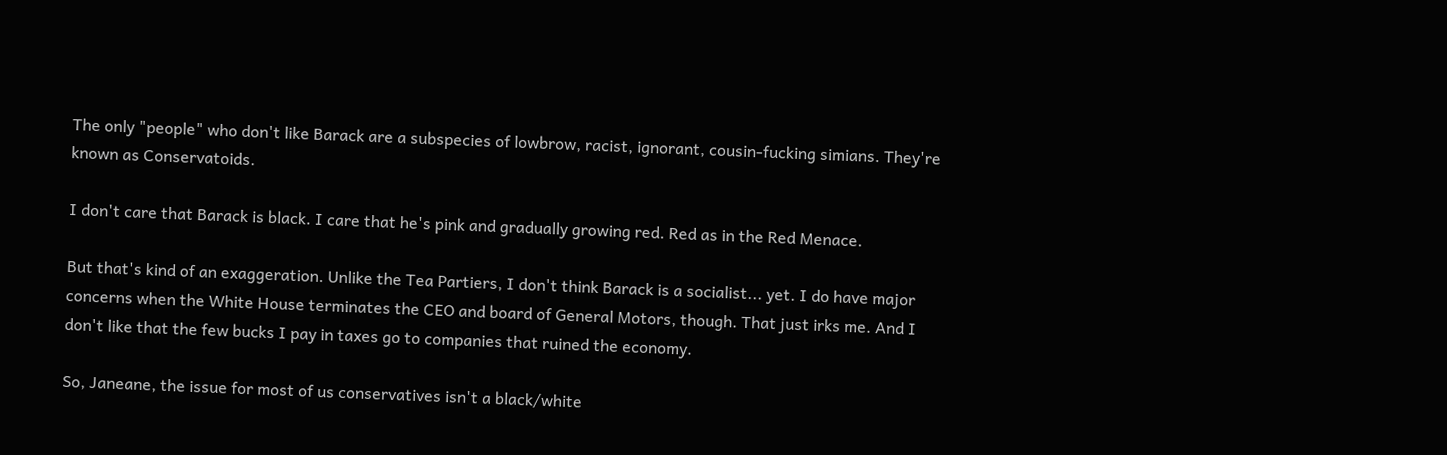The only "people" who don't like Barack are a subspecies of lowbrow, racist, ignorant, cousin-fucking simians. They're known as Conservatoids.

I don't care that Barack is black. I care that he's pink and gradually growing red. Red as in the Red Menace.

But that's kind of an exaggeration. Unlike the Tea Partiers, I don't think Barack is a socialist... yet. I do have major concerns when the White House terminates the CEO and board of General Motors, though. That just irks me. And I don't like that the few bucks I pay in taxes go to companies that ruined the economy.

So, Janeane, the issue for most of us conservatives isn't a black/white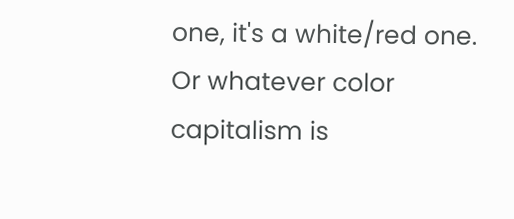one, it's a white/red one. Or whatever color capitalism is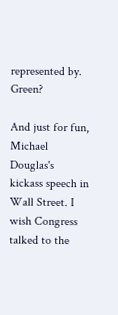represented by. Green?

And just for fun, Michael Douglas's kickass speech in Wall Street. I wish Congress talked to the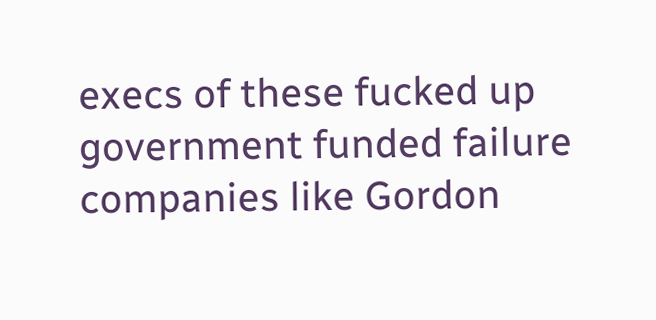execs of these fucked up government funded failure companies like Gordon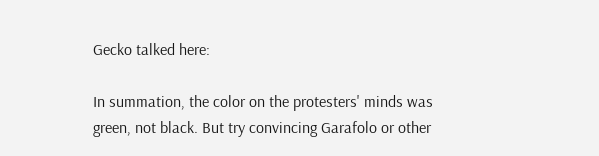Gecko talked here:

In summation, the color on the protesters' minds was green, not black. But try convincing Garafolo or other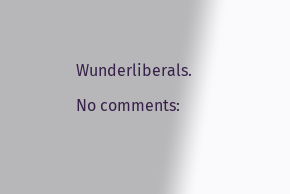Wunderliberals.

No comments: